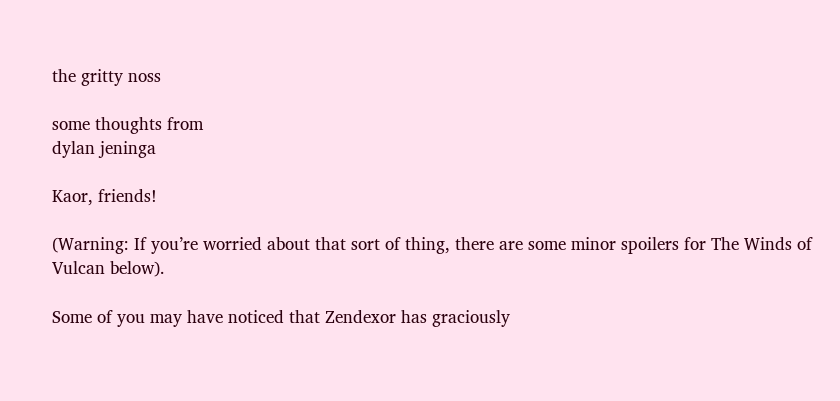the gritty noss

some thoughts from
dylan jeninga

Kaor, friends!

(Warning: If you’re worried about that sort of thing, there are some minor spoilers for The Winds of Vulcan below).

Some of you may have noticed that Zendexor has graciously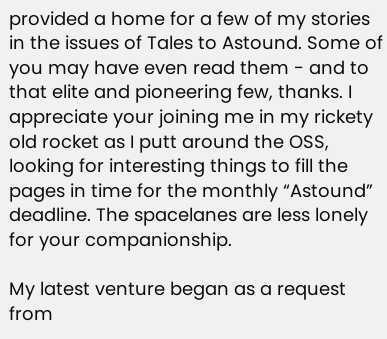provided a home for a few of my stories in the issues of Tales to Astound. Some of you may have even read them - and to that elite and pioneering few, thanks. I appreciate your joining me in my rickety old rocket as I putt around the OSS, looking for interesting things to fill the pages in time for the monthly “Astound” deadline. The spacelanes are less lonely for your companionship.

My latest venture began as a request from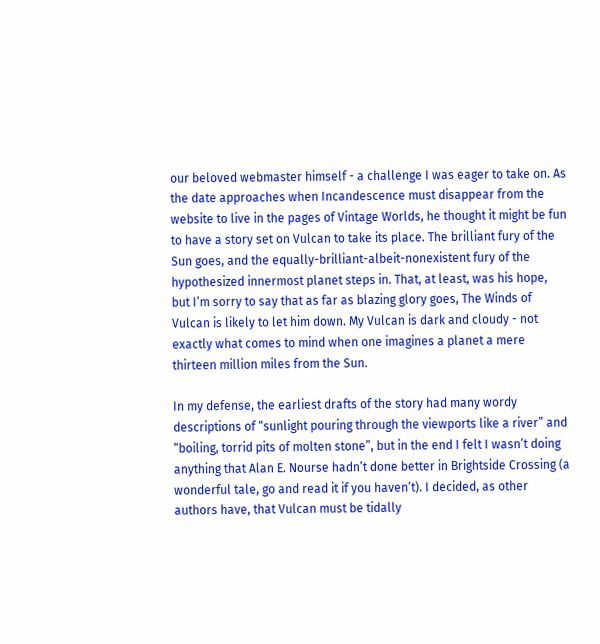our beloved webmaster himself - a challenge I was eager to take on. As the date approaches when Incandescence must disappear from the website to live in the pages of Vintage Worlds, he thought it might be fun to have a story set on Vulcan to take its place. The brilliant fury of the Sun goes, and the equally-brilliant-albeit-nonexistent fury of the hypothesized innermost planet steps in. That, at least, was his hope, but I’m sorry to say that as far as blazing glory goes, The Winds of Vulcan is likely to let him down. My Vulcan is dark and cloudy - not exactly what comes to mind when one imagines a planet a mere thirteen million miles from the Sun.

In my defense, the earliest drafts of the story had many wordy descriptions of “sunlight pouring through the viewports like a river” and “boiling, torrid pits of molten stone”, but in the end I felt I wasn’t doing anything that Alan E. Nourse hadn’t done better in Brightside Crossing (a wonderful tale, go and read it if you haven’t). I decided, as other authors have, that Vulcan must be tidally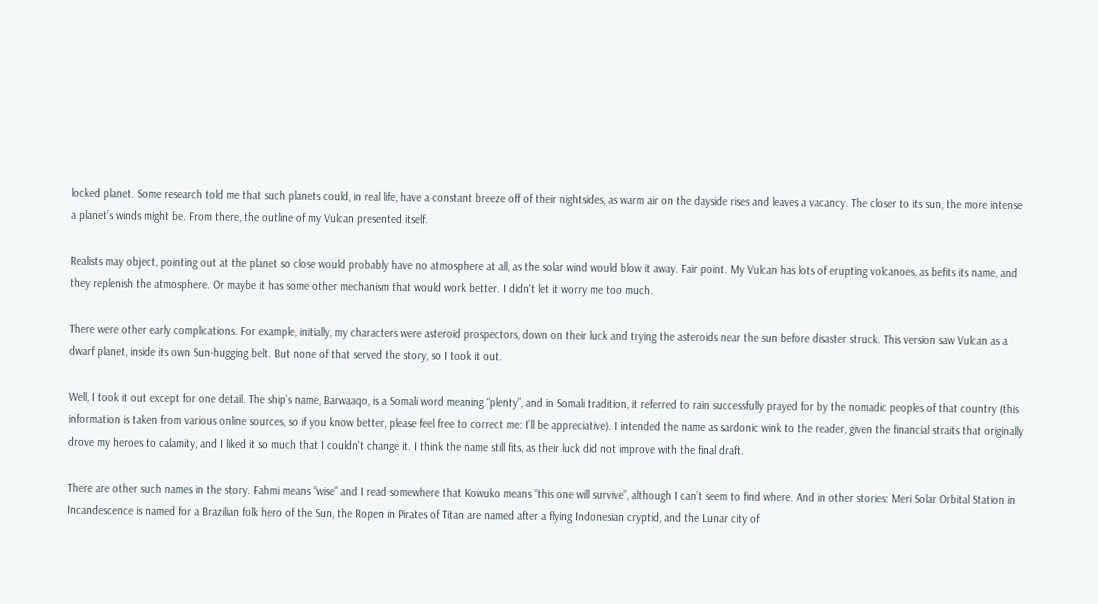locked planet. Some research told me that such planets could, in real life, have a constant breeze off of their nightsides, as warm air on the dayside rises and leaves a vacancy. The closer to its sun, the more intense a planet’s winds might be. From there, the outline of my Vulcan presented itself.

Realists may object, pointing out at the planet so close would probably have no atmosphere at all, as the solar wind would blow it away. Fair point. My Vulcan has lots of erupting volcanoes, as befits its name, and they replenish the atmosphere. Or maybe it has some other mechanism that would work better. I didn't let it worry me too much.

There were other early complications. For example, initially, my characters were asteroid prospectors, down on their luck and trying the asteroids near the sun before disaster struck. This version saw Vulcan as a dwarf planet, inside its own Sun-hugging belt. But none of that served the story, so I took it out.

Well, I took it out except for one detail. The ship’s name, Barwaaqo, is a Somali word meaning “plenty”, and in Somali tradition, it referred to rain successfully prayed for by the nomadic peoples of that country (this information is taken from various online sources, so if you know better, please feel free to correct me: I’ll be appreciative). I intended the name as sardonic wink to the reader, given the financial straits that originally drove my heroes to calamity, and I liked it so much that I couldn't change it. I think the name still fits, as their luck did not improve with the final draft.

There are other such names in the story. Fahmi means “wise” and I read somewhere that Kowuko means “this one will survive”, although I can’t seem to find where. And in other stories: Meri Solar Orbital Station in Incandescence is named for a Brazilian folk hero of the Sun, the Ropen in Pirates of Titan are named after a flying Indonesian cryptid, and the Lunar city of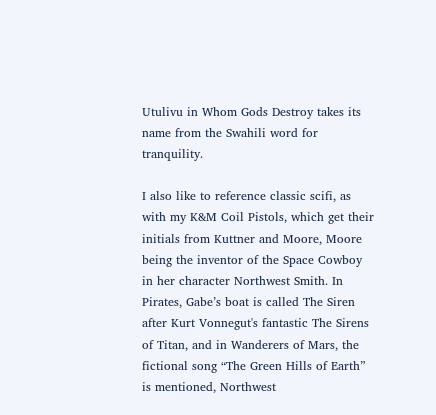Utulivu in Whom Gods Destroy takes its name from the Swahili word for tranquility.

I also like to reference classic scifi, as with my K&M Coil Pistols, which get their initials from Kuttner and Moore, Moore being the inventor of the Space Cowboy in her character Northwest Smith. In Pirates, Gabe’s boat is called The Siren after Kurt Vonnegut's fantastic The Sirens of Titan, and in Wanderers of Mars, the fictional song “The Green Hills of Earth” is mentioned, Northwest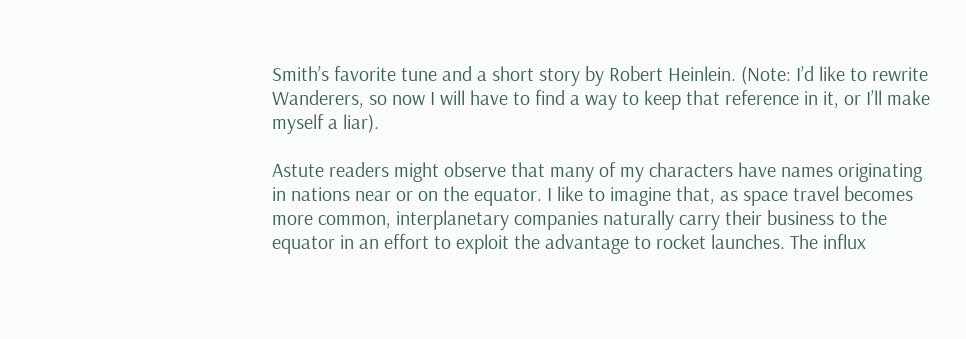Smith’s favorite tune and a short story by Robert Heinlein. (Note: I’d like to rewrite Wanderers, so now I will have to find a way to keep that reference in it, or I’ll make myself a liar).

Astute readers might observe that many of my characters have names originating in nations near or on the equator. I like to imagine that, as space travel becomes more common, interplanetary companies naturally carry their business to the equator in an effort to exploit the advantage to rocket launches. The influx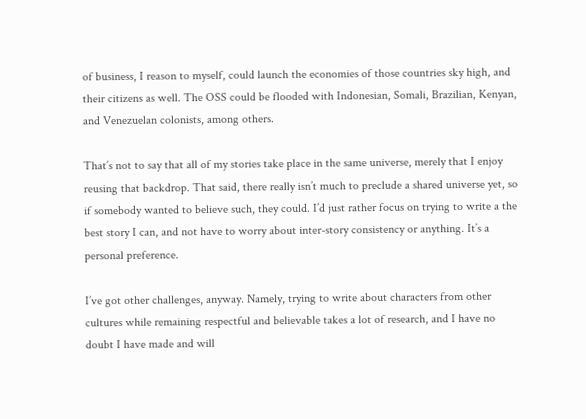of business, I reason to myself, could launch the economies of those countries sky high, and their citizens as well. The OSS could be flooded with Indonesian, Somali, Brazilian, Kenyan, and Venezuelan colonists, among others.

That’s not to say that all of my stories take place in the same universe, merely that I enjoy reusing that backdrop. That said, there really isn’t much to preclude a shared universe yet, so if somebody wanted to believe such, they could. I’d just rather focus on trying to write a the best story I can, and not have to worry about inter-story consistency or anything. It’s a personal preference.

I’ve got other challenges, anyway. Namely, trying to write about characters from other cultures while remaining respectful and believable takes a lot of research, and I have no doubt I have made and will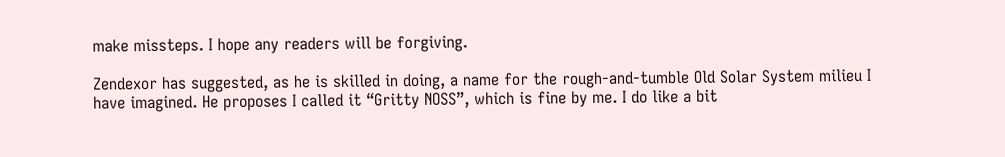make missteps. I hope any readers will be forgiving.

Zendexor has suggested, as he is skilled in doing, a name for the rough-and-tumble Old Solar System milieu I have imagined. He proposes I called it “Gritty NOSS”, which is fine by me. I do like a bit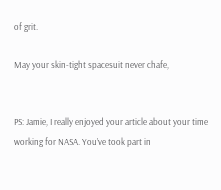of grit.

May your skin-tight spacesuit never chafe,


PS: Jamie, I really enjoyed your article about your time working for NASA. You’ve took part in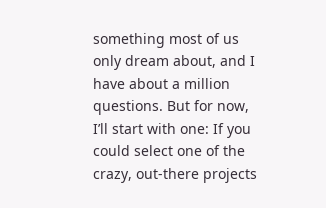something most of us only dream about, and I have about a million questions. But for now, I’ll start with one: If you could select one of the crazy, out-there projects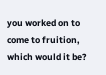you worked on to come to fruition, which would it be?